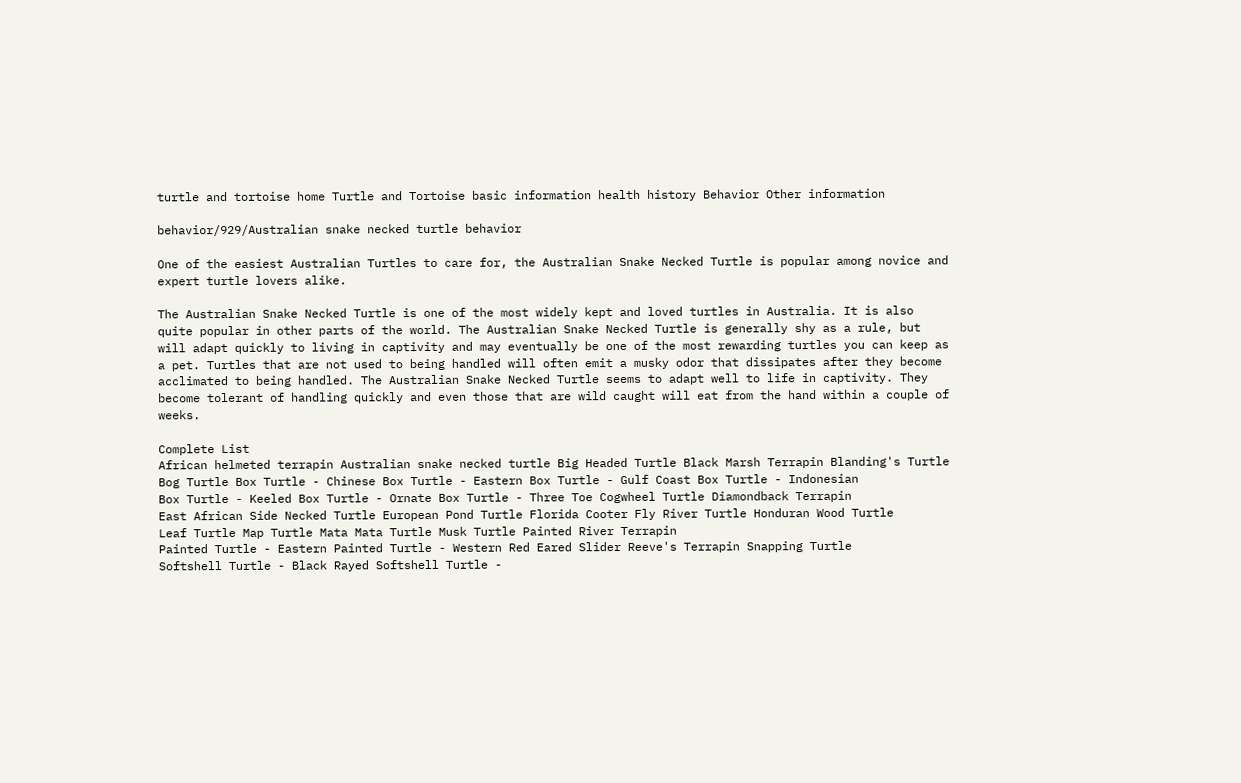turtle and tortoise home Turtle and Tortoise basic information health history Behavior Other information

behavior/929/Australian snake necked turtle behavior

One of the easiest Australian Turtles to care for, the Australian Snake Necked Turtle is popular among novice and expert turtle lovers alike.

The Australian Snake Necked Turtle is one of the most widely kept and loved turtles in Australia. It is also quite popular in other parts of the world. The Australian Snake Necked Turtle is generally shy as a rule, but will adapt quickly to living in captivity and may eventually be one of the most rewarding turtles you can keep as a pet. Turtles that are not used to being handled will often emit a musky odor that dissipates after they become acclimated to being handled. The Australian Snake Necked Turtle seems to adapt well to life in captivity. They become tolerant of handling quickly and even those that are wild caught will eat from the hand within a couple of weeks.

Complete List
African helmeted terrapin Australian snake necked turtle Big Headed Turtle Black Marsh Terrapin Blanding's Turtle
Bog Turtle Box Turtle - Chinese Box Turtle - Eastern Box Turtle - Gulf Coast Box Turtle - Indonesian
Box Turtle - Keeled Box Turtle - Ornate Box Turtle - Three Toe Cogwheel Turtle Diamondback Terrapin
East African Side Necked Turtle European Pond Turtle Florida Cooter Fly River Turtle Honduran Wood Turtle
Leaf Turtle Map Turtle Mata Mata Turtle Musk Turtle Painted River Terrapin
Painted Turtle - Eastern Painted Turtle - Western Red Eared Slider Reeve's Terrapin Snapping Turtle
Softshell Turtle - Black Rayed Softshell Turtle -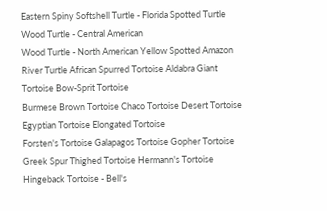Eastern Spiny Softshell Turtle - Florida Spotted Turtle Wood Turtle - Central American
Wood Turtle - North American Yellow Spotted Amazon River Turtle African Spurred Tortoise Aldabra Giant Tortoise Bow-Sprit Tortoise
Burmese Brown Tortoise Chaco Tortoise Desert Tortoise Egyptian Tortoise Elongated Tortoise
Forsten's Tortoise Galapagos Tortoise Gopher Tortoise Greek Spur Thighed Tortoise Hermann's Tortoise
Hingeback Tortoise - Bell's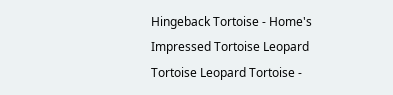Hingeback Tortoise - Home's Impressed Tortoise Leopard Tortoise Leopard Tortoise -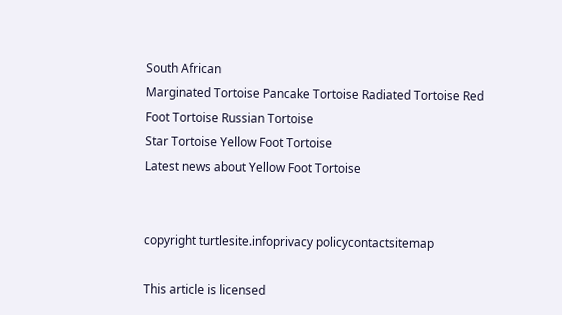South African
Marginated Tortoise Pancake Tortoise Radiated Tortoise Red Foot Tortoise Russian Tortoise
Star Tortoise Yellow Foot Tortoise
Latest news about Yellow Foot Tortoise


copyright turtlesite.infoprivacy policycontactsitemap

This article is licensed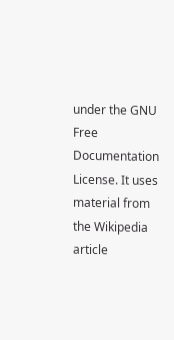under the GNU Free Documentation License. It uses material from the Wikipedia article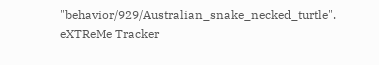"behavior/929/Australian_snake_necked_turtle".
eXTReMe Tracker